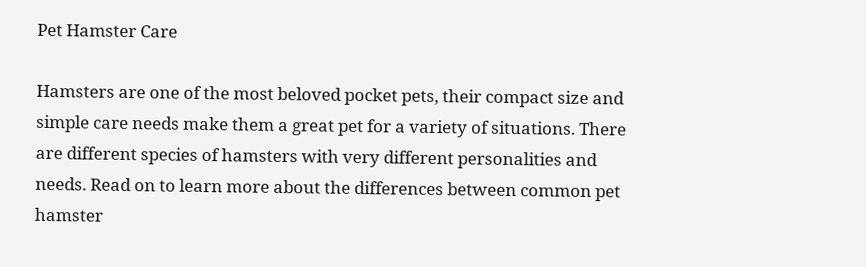Pet Hamster Care

Hamsters are one of the most beloved pocket pets, their compact size and simple care needs make them a great pet for a variety of situations. There are different species of hamsters with very different personalities and needs. Read on to learn more about the differences between common pet hamster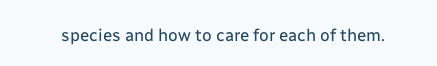species and how to care for each of them.